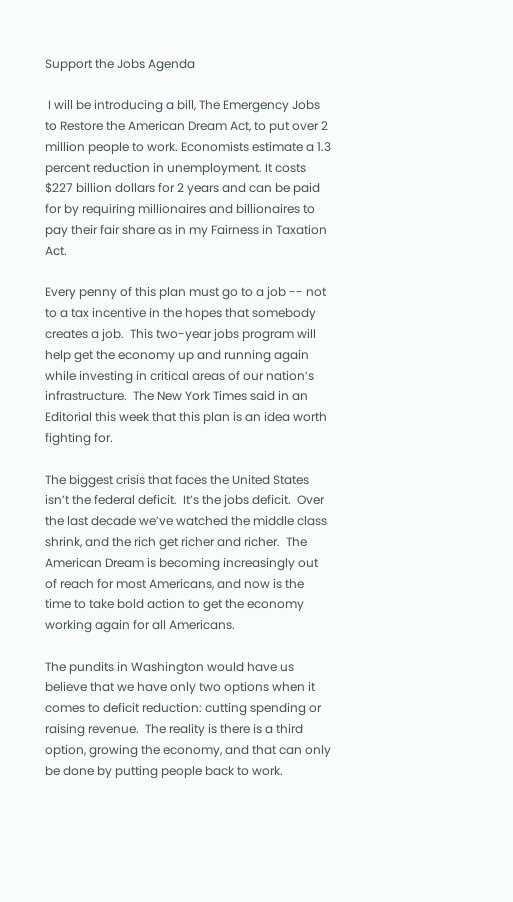Support the Jobs Agenda

 I will be introducing a bill, The Emergency Jobs to Restore the American Dream Act, to put over 2 million people to work. Economists estimate a 1.3 percent reduction in unemployment. It costs $227 billion dollars for 2 years and can be paid for by requiring millionaires and billionaires to pay their fair share as in my Fairness in Taxation Act.

Every penny of this plan must go to a job -- not to a tax incentive in the hopes that somebody creates a job.  This two-year jobs program will help get the economy up and running again while investing in critical areas of our nation’s infrastructure.  The New York Times said in an Editorial this week that this plan is an idea worth fighting for.

The biggest crisis that faces the United States isn’t the federal deficit.  It’s the jobs deficit.  Over the last decade we’ve watched the middle class shrink, and the rich get richer and richer.  The American Dream is becoming increasingly out of reach for most Americans, and now is the time to take bold action to get the economy working again for all Americans.

The pundits in Washington would have us believe that we have only two options when it comes to deficit reduction: cutting spending or raising revenue.  The reality is there is a third option, growing the economy, and that can only be done by putting people back to work.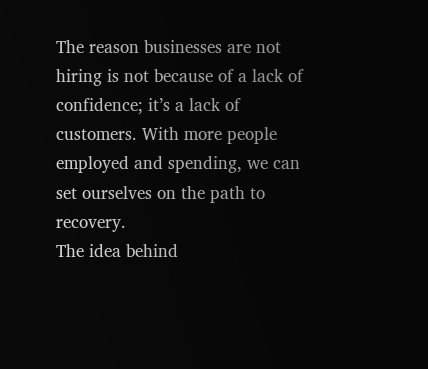The reason businesses are not hiring is not because of a lack of confidence; it’s a lack of customers. With more people employed and spending, we can set ourselves on the path to recovery.
The idea behind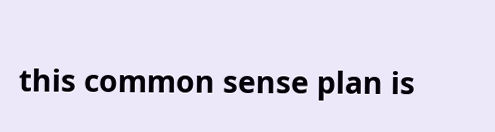this common sense plan is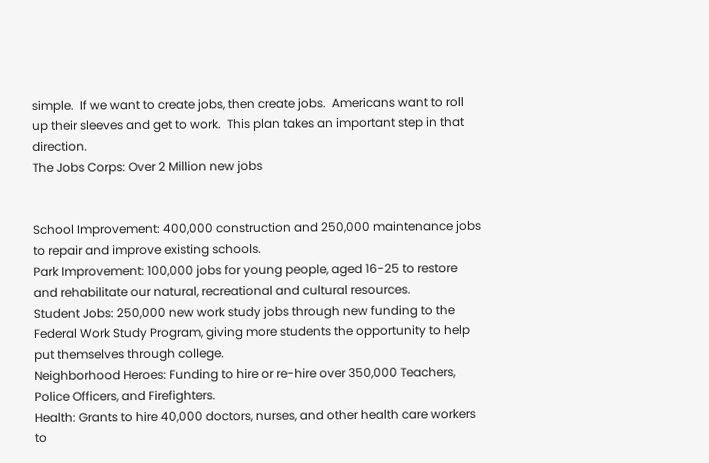simple.  If we want to create jobs, then create jobs.  Americans want to roll up their sleeves and get to work.  This plan takes an important step in that direction.
The Jobs Corps: Over 2 Million new jobs


School Improvement: 400,000 construction and 250,000 maintenance jobs to repair and improve existing schools.
Park Improvement: 100,000 jobs for young people, aged 16-25 to restore and rehabilitate our natural, recreational and cultural resources.
Student Jobs: 250,000 new work study jobs through new funding to the Federal Work Study Program, giving more students the opportunity to help put themselves through college.
Neighborhood Heroes: Funding to hire or re-hire over 350,000 Teachers, Police Officers, and Firefighters.
Health: Grants to hire 40,000 doctors, nurses, and other health care workers to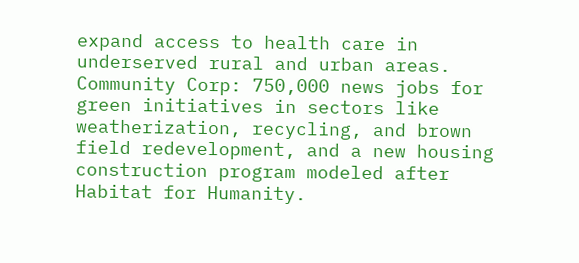expand access to health care in underserved rural and urban areas.
Community Corp: 750,000 news jobs for green initiatives in sectors like weatherization, recycling, and brown field redevelopment, and a new housing construction program modeled after Habitat for Humanity.